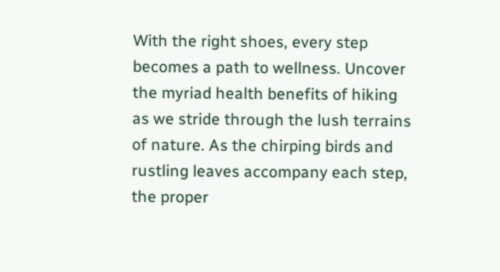With the right shoes, every step becomes a path to wellness. Uncover the myriad health benefits of hiking as we stride through the lush terrains of nature. As the chirping birds and rustling leaves accompany each step, the proper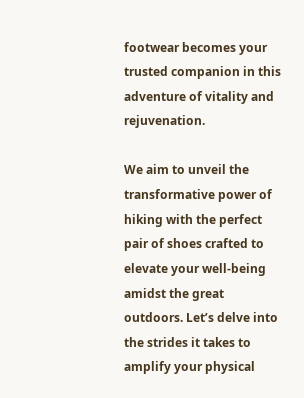footwear becomes your trusted companion in this adventure of vitality and rejuvenation.

We aim to unveil the transformative power of hiking with the perfect pair of shoes crafted to elevate your well-being amidst the great outdoors. Let’s delve into the strides it takes to amplify your physical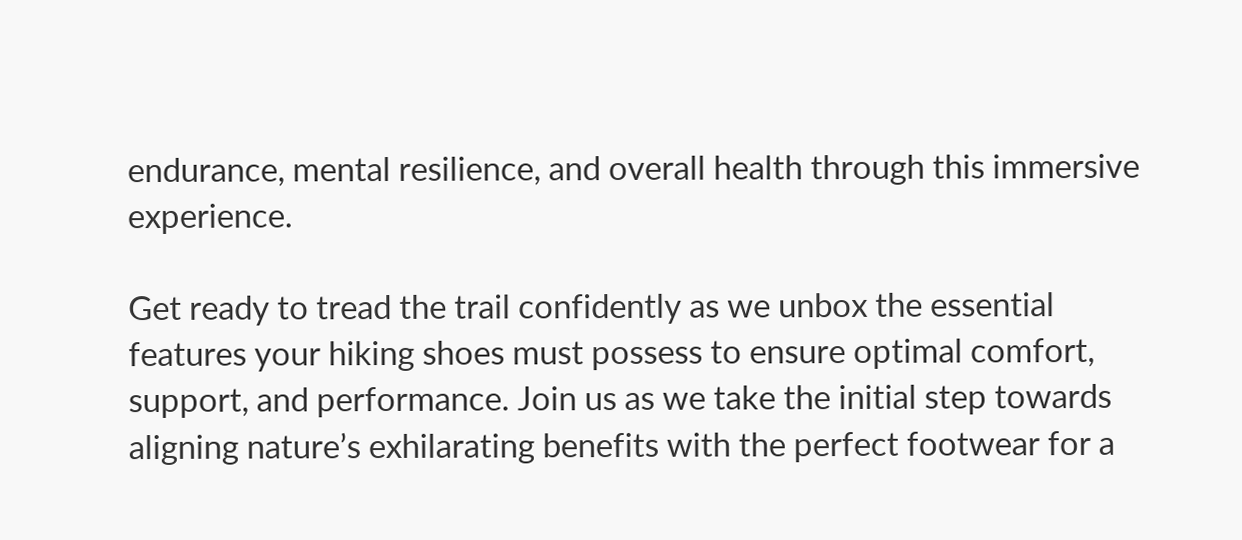endurance, mental resilience, and overall health through this immersive experience.

Get ready to tread the trail confidently as we unbox the essential features your hiking shoes must possess to ensure optimal comfort, support, and performance. Join us as we take the initial step towards aligning nature’s exhilarating benefits with the perfect footwear for a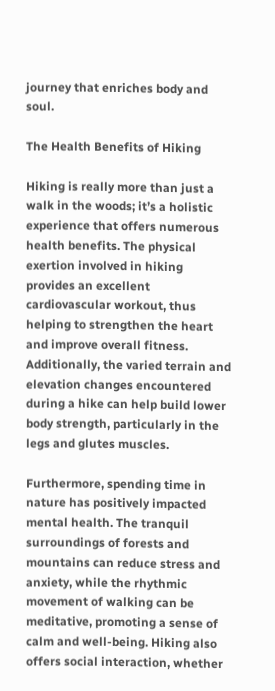journey that enriches body and soul.

The Health Benefits of Hiking

Hiking is really more than just a walk in the woods; it’s a holistic experience that offers numerous health benefits. The physical exertion involved in hiking provides an excellent cardiovascular workout, thus helping to strengthen the heart and improve overall fitness. Additionally, the varied terrain and elevation changes encountered during a hike can help build lower body strength, particularly in the legs and glutes muscles.

Furthermore, spending time in nature has positively impacted mental health. The tranquil surroundings of forests and mountains can reduce stress and anxiety, while the rhythmic movement of walking can be meditative, promoting a sense of calm and well-being. Hiking also offers social interaction, whether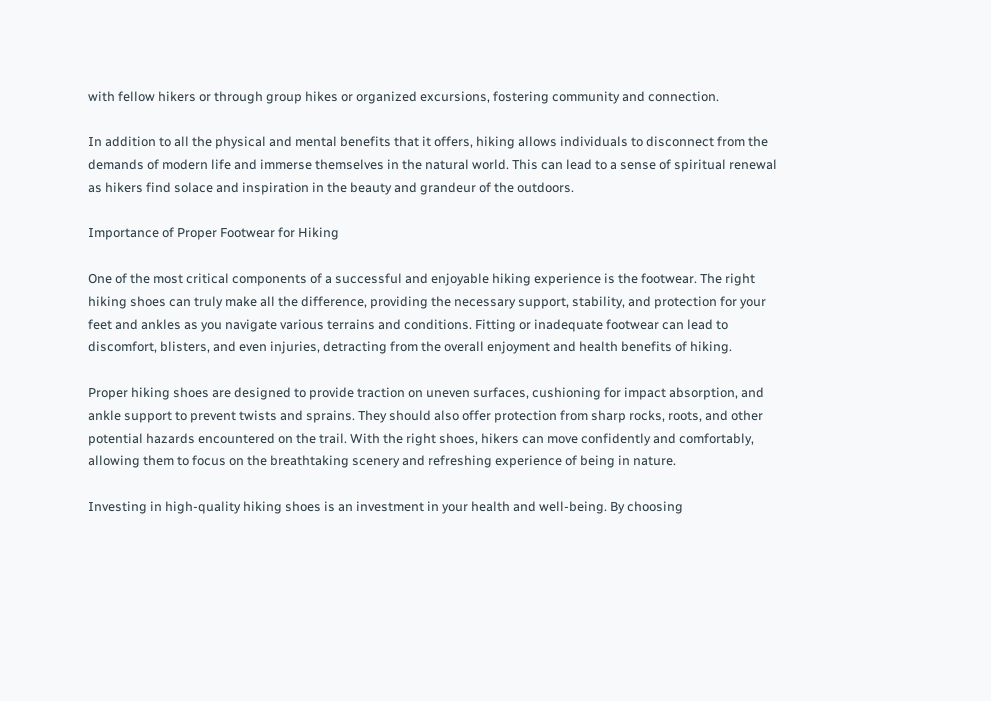with fellow hikers or through group hikes or organized excursions, fostering community and connection.

In addition to all the physical and mental benefits that it offers, hiking allows individuals to disconnect from the demands of modern life and immerse themselves in the natural world. This can lead to a sense of spiritual renewal as hikers find solace and inspiration in the beauty and grandeur of the outdoors.

Importance of Proper Footwear for Hiking

One of the most critical components of a successful and enjoyable hiking experience is the footwear. The right hiking shoes can truly make all the difference, providing the necessary support, stability, and protection for your feet and ankles as you navigate various terrains and conditions. Fitting or inadequate footwear can lead to discomfort, blisters, and even injuries, detracting from the overall enjoyment and health benefits of hiking.

Proper hiking shoes are designed to provide traction on uneven surfaces, cushioning for impact absorption, and ankle support to prevent twists and sprains. They should also offer protection from sharp rocks, roots, and other potential hazards encountered on the trail. With the right shoes, hikers can move confidently and comfortably, allowing them to focus on the breathtaking scenery and refreshing experience of being in nature.

Investing in high-quality hiking shoes is an investment in your health and well-being. By choosing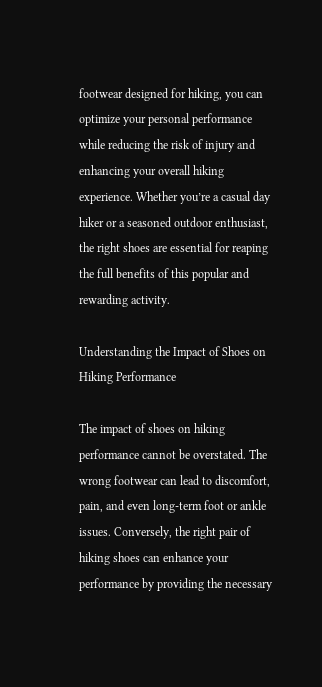footwear designed for hiking, you can optimize your personal performance while reducing the risk of injury and enhancing your overall hiking experience. Whether you’re a casual day hiker or a seasoned outdoor enthusiast, the right shoes are essential for reaping the full benefits of this popular and rewarding activity.

Understanding the Impact of Shoes on Hiking Performance

The impact of shoes on hiking performance cannot be overstated. The wrong footwear can lead to discomfort, pain, and even long-term foot or ankle issues. Conversely, the right pair of hiking shoes can enhance your performance by providing the necessary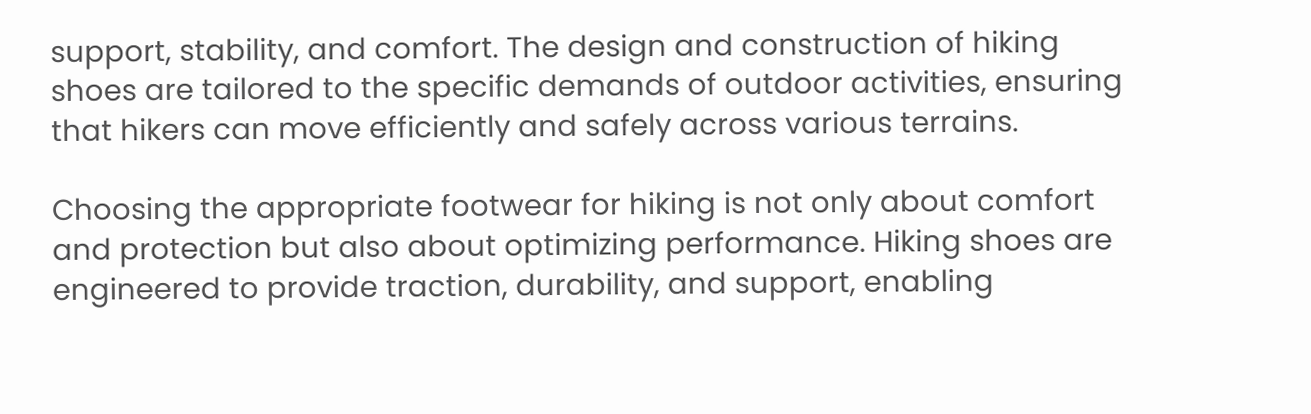support, stability, and comfort. The design and construction of hiking shoes are tailored to the specific demands of outdoor activities, ensuring that hikers can move efficiently and safely across various terrains.

Choosing the appropriate footwear for hiking is not only about comfort and protection but also about optimizing performance. Hiking shoes are engineered to provide traction, durability, and support, enabling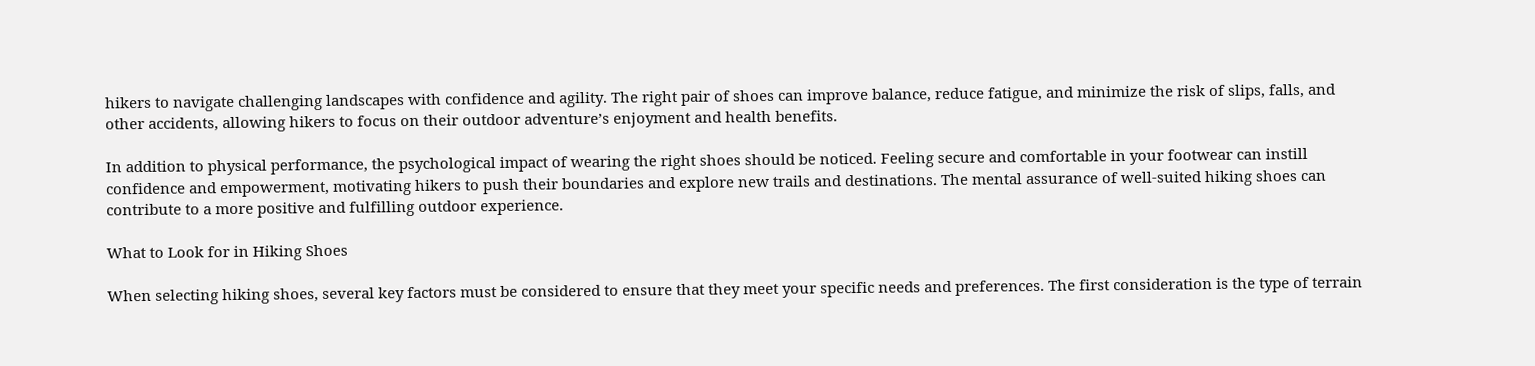hikers to navigate challenging landscapes with confidence and agility. The right pair of shoes can improve balance, reduce fatigue, and minimize the risk of slips, falls, and other accidents, allowing hikers to focus on their outdoor adventure’s enjoyment and health benefits.

In addition to physical performance, the psychological impact of wearing the right shoes should be noticed. Feeling secure and comfortable in your footwear can instill confidence and empowerment, motivating hikers to push their boundaries and explore new trails and destinations. The mental assurance of well-suited hiking shoes can contribute to a more positive and fulfilling outdoor experience.

What to Look for in Hiking Shoes

When selecting hiking shoes, several key factors must be considered to ensure that they meet your specific needs and preferences. The first consideration is the type of terrain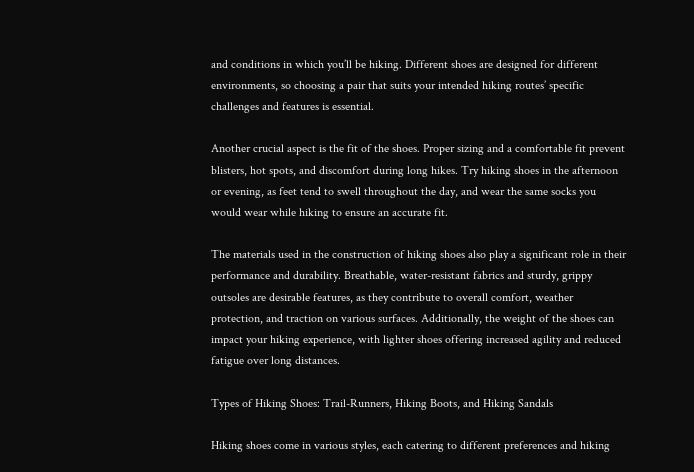and conditions in which you’ll be hiking. Different shoes are designed for different environments, so choosing a pair that suits your intended hiking routes’ specific challenges and features is essential.

Another crucial aspect is the fit of the shoes. Proper sizing and a comfortable fit prevent blisters, hot spots, and discomfort during long hikes. Try hiking shoes in the afternoon or evening, as feet tend to swell throughout the day, and wear the same socks you would wear while hiking to ensure an accurate fit.

The materials used in the construction of hiking shoes also play a significant role in their performance and durability. Breathable, water-resistant fabrics and sturdy, grippy outsoles are desirable features, as they contribute to overall comfort, weather protection, and traction on various surfaces. Additionally, the weight of the shoes can impact your hiking experience, with lighter shoes offering increased agility and reduced fatigue over long distances.

Types of Hiking Shoes: Trail-Runners, Hiking Boots, and Hiking Sandals

Hiking shoes come in various styles, each catering to different preferences and hiking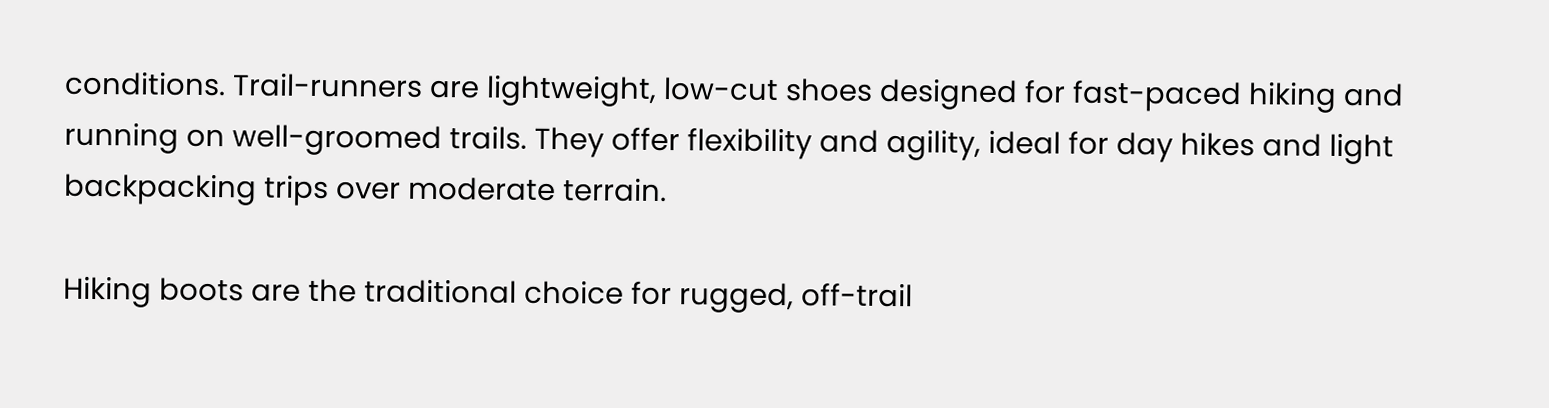conditions. Trail-runners are lightweight, low-cut shoes designed for fast-paced hiking and running on well-groomed trails. They offer flexibility and agility, ideal for day hikes and light backpacking trips over moderate terrain.

Hiking boots are the traditional choice for rugged, off-trail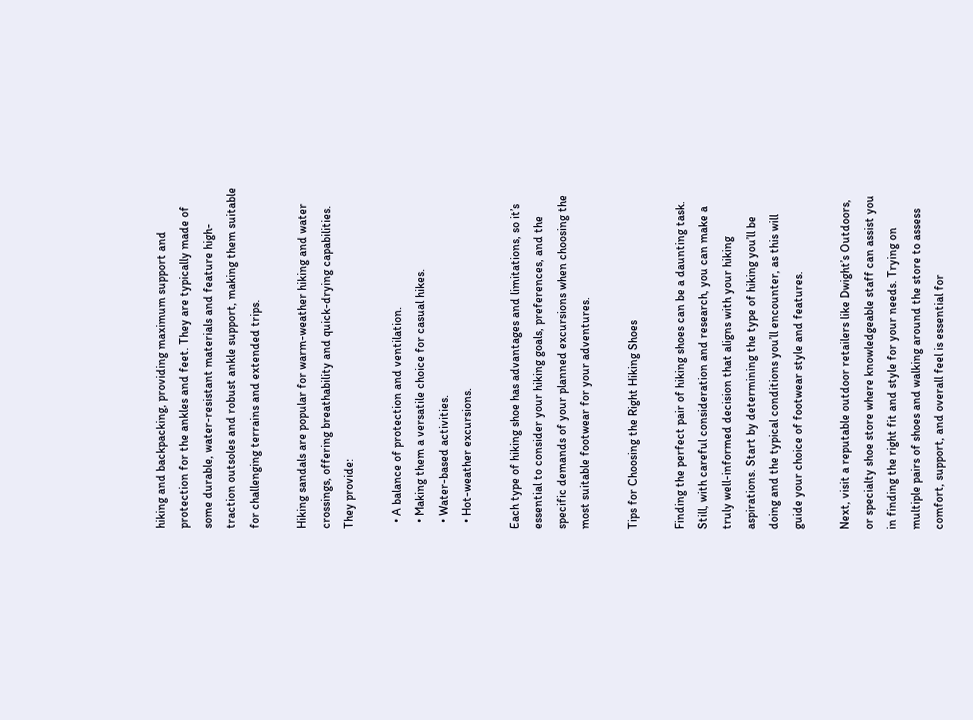hiking and backpacking, providing maximum support and protection for the ankles and feet. They are typically made of some durable, water-resistant materials and feature high-traction outsoles and robust ankle support, making them suitable for challenging terrains and extended trips.

Hiking sandals are popular for warm-weather hiking and water crossings, offering breathability and quick-drying capabilities. They provide:

  • A balance of protection and ventilation.
  • Making them a versatile choice for casual hikes.
  • Water-based activities.
  • Hot-weather excursions.

Each type of hiking shoe has advantages and limitations, so it’s essential to consider your hiking goals, preferences, and the specific demands of your planned excursions when choosing the most suitable footwear for your adventures.

Tips for Choosing the Right Hiking Shoes

Finding the perfect pair of hiking shoes can be a daunting task. Still, with careful consideration and research, you can make a truly well-informed decision that aligns with your hiking aspirations. Start by determining the type of hiking you’ll be doing and the typical conditions you’ll encounter, as this will guide your choice of footwear style and features.

Next, visit a reputable outdoor retailers like Dwight’s Outdoors, or specialty shoe store where knowledgeable staff can assist you in finding the right fit and style for your needs. Trying on multiple pairs of shoes and walking around the store to assess comfort, support, and overall feel is essential for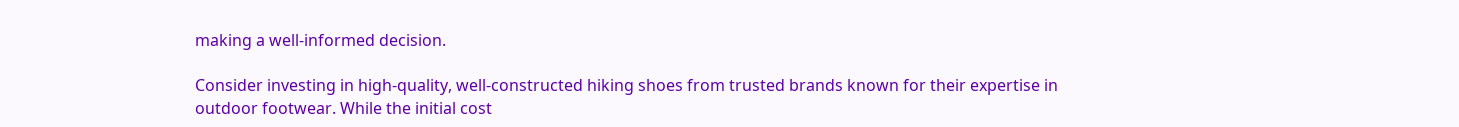making a well-informed decision.

Consider investing in high-quality, well-constructed hiking shoes from trusted brands known for their expertise in outdoor footwear. While the initial cost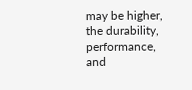may be higher, the durability, performance, and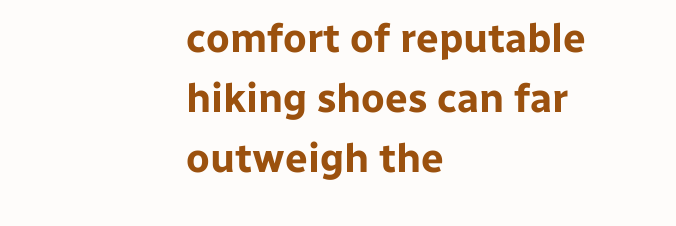comfort of reputable hiking shoes can far outweigh the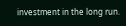investment in the long run.